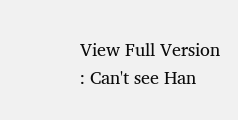View Full Version : Can't see Han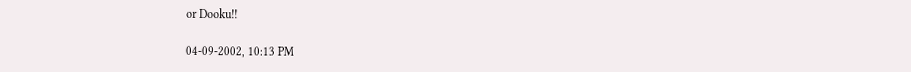or Dooku!!

04-09-2002, 10:13 PM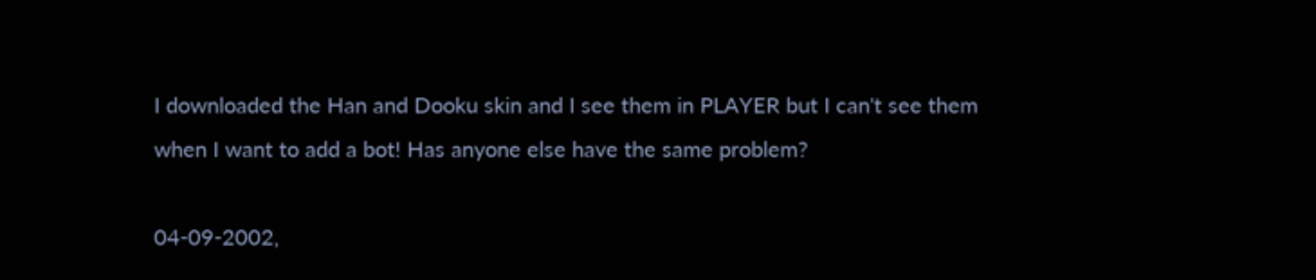I downloaded the Han and Dooku skin and I see them in PLAYER but I can't see them when I want to add a bot! Has anyone else have the same problem?

04-09-2002,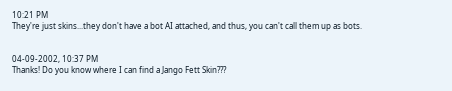10:21 PM
They're just skins...they don't have a bot AI attached, and thus, you can't call them up as bots.


04-09-2002, 10:37 PM
Thanks! Do you know where I can find a Jango Fett Skin???